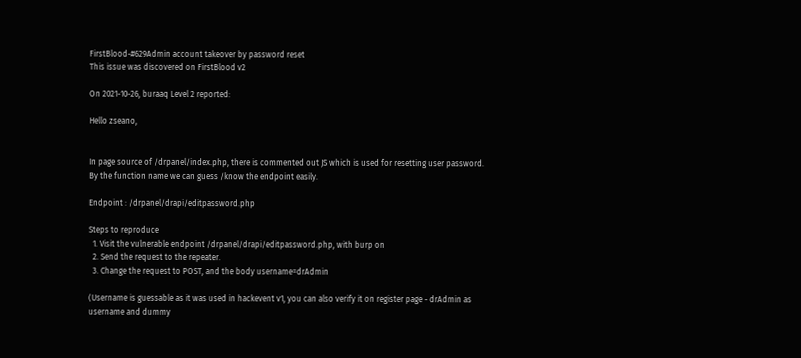FirstBlood-#629Admin account takeover by password reset
This issue was discovered on FirstBlood v2

On 2021-10-26, buraaq Level 2 reported:

Hello zseano,


In page source of /drpanel/index.php, there is commented out JS which is used for resetting user password. By the function name we can guess /know the endpoint easily.

Endpoint : /drpanel/drapi/editpassword.php

Steps to reproduce
  1. Visit the vulnerable endpoint /drpanel/drapi/editpassword.php, with burp on
  2. Send the request to the repeater.
  3. Change the request to POST, and the body username=drAdmin

(Username is guessable as it was used in hackevent v1, you can also verify it on register page - drAdmin as username and dummy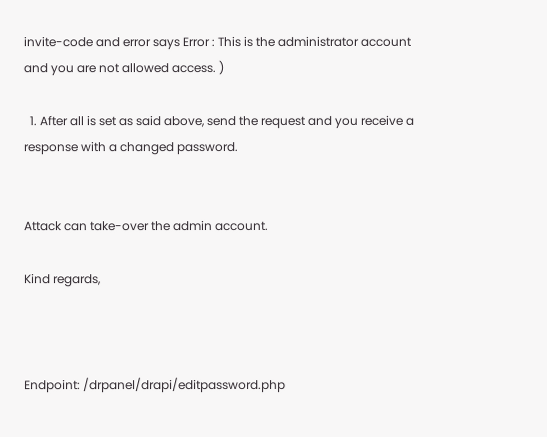invite-code and error says Error : This is the administrator account and you are not allowed access. )

  1. After all is set as said above, send the request and you receive a response with a changed password.


Attack can take-over the admin account.

Kind regards,



Endpoint: /drpanel/drapi/editpassword.php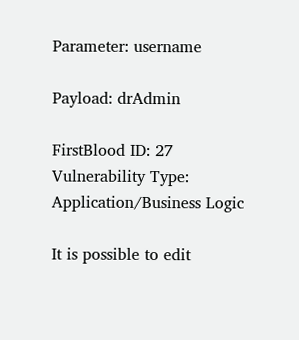Parameter: username

Payload: drAdmin

FirstBlood ID: 27
Vulnerability Type: Application/Business Logic

It is possible to edit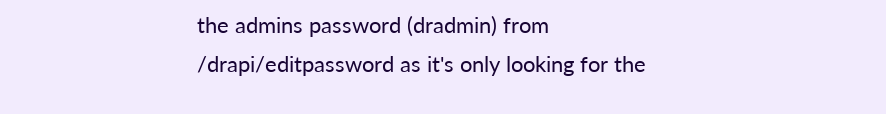the admins password (dradmin) from /drapi/editpassword as it's only looking for the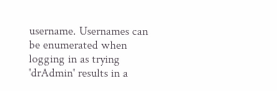username. Usernames can be enumerated when logging in as trying 'drAdmin' results in a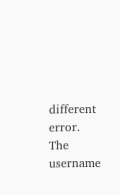different error. The username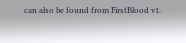can also be found from FirstBlood v1.